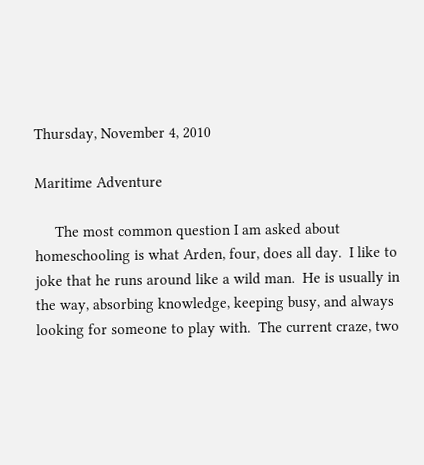Thursday, November 4, 2010

Maritime Adventure

     The most common question I am asked about homeschooling is what Arden, four, does all day.  I like to joke that he runs around like a wild man.  He is usually in the way, absorbing knowledge, keeping busy, and always looking for someone to play with.  The current craze, two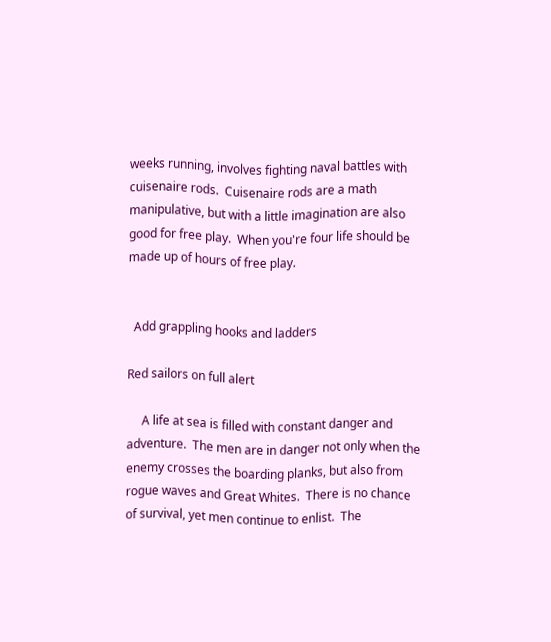weeks running, involves fighting naval battles with cuisenaire rods.  Cuisenaire rods are a math manipulative, but with a little imagination are also good for free play.  When you're four life should be made up of hours of free play.


  Add grappling hooks and ladders

Red sailors on full alert

     A life at sea is filled with constant danger and adventure.  The men are in danger not only when the enemy crosses the boarding planks, but also from rogue waves and Great Whites.  There is no chance of survival, yet men continue to enlist.  The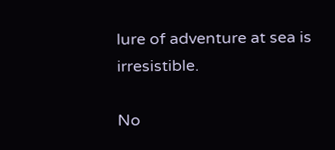lure of adventure at sea is irresistible.

No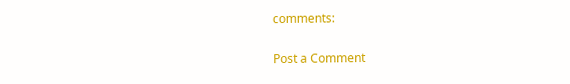comments:

Post a Comment